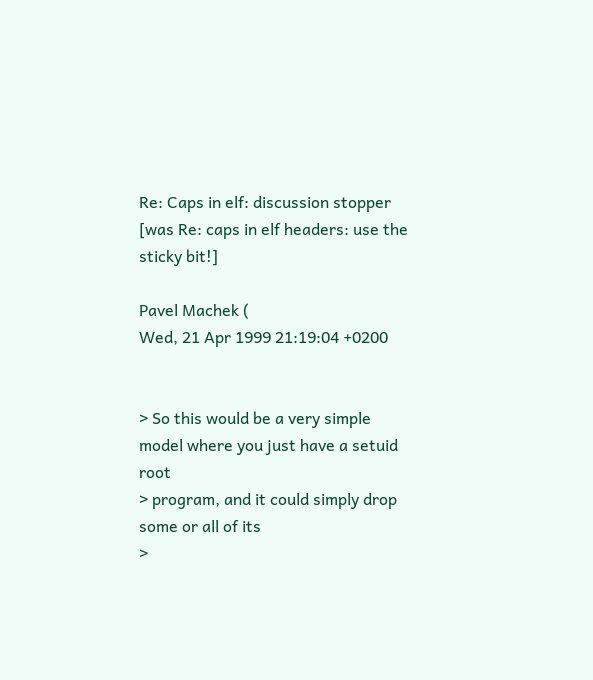Re: Caps in elf: discussion stopper [was Re: caps in elf headers: use the sticky bit!]

Pavel Machek (
Wed, 21 Apr 1999 21:19:04 +0200


> So this would be a very simple model where you just have a setuid root
> program, and it could simply drop some or all of its
>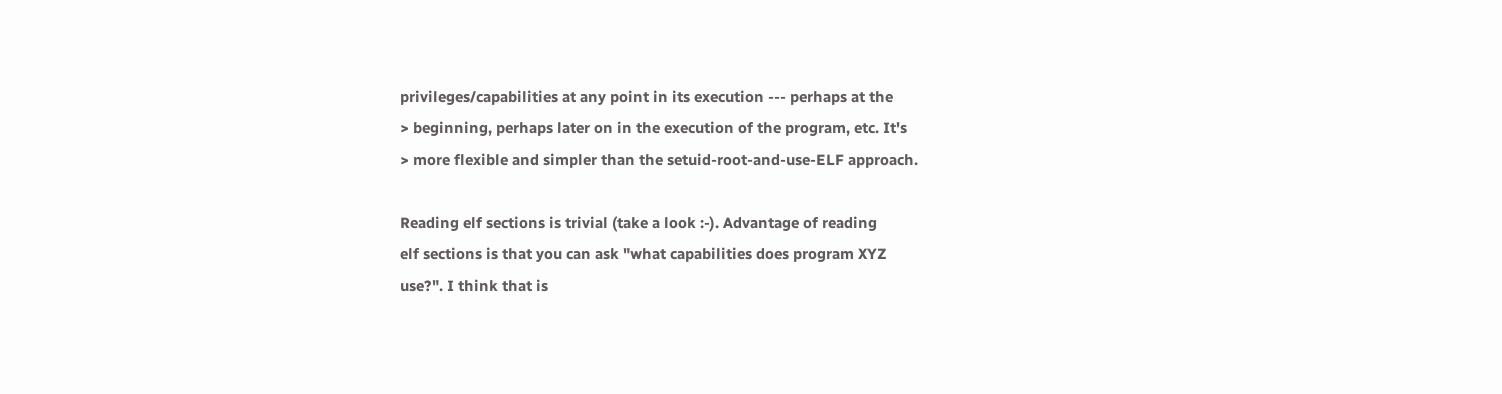privileges/capabilities at any point in its execution --- perhaps at the
> beginning, perhaps later on in the execution of the program, etc. It's
> more flexible and simpler than the setuid-root-and-use-ELF approach.

Reading elf sections is trivial (take a look :-). Advantage of reading
elf sections is that you can ask "what capabilities does program XYZ
use?". I think that is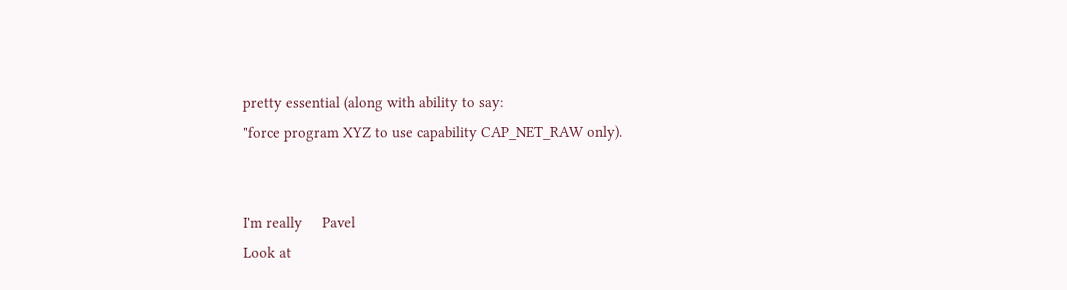pretty essential (along with ability to say:
"force program XYZ to use capability CAP_NET_RAW only).


I'm really     Pavel
Look at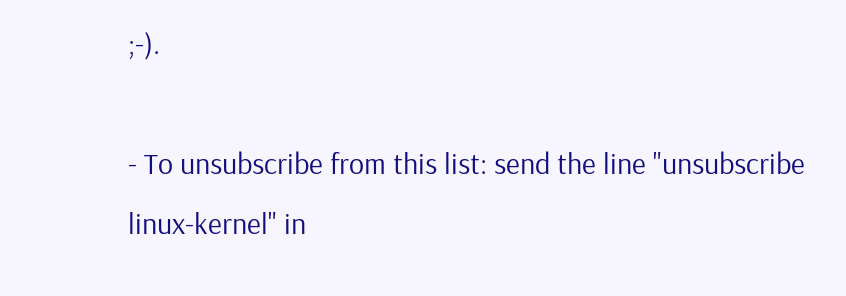;-).

- To unsubscribe from this list: send the line "unsubscribe linux-kernel" in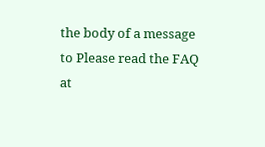the body of a message to Please read the FAQ at